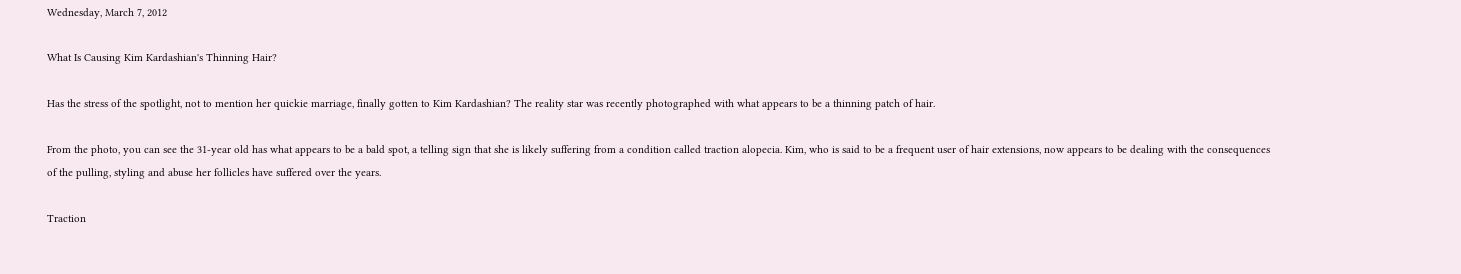Wednesday, March 7, 2012

What Is Causing Kim Kardashian's Thinning Hair?

Has the stress of the spotlight, not to mention her quickie marriage, finally gotten to Kim Kardashian? The reality star was recently photographed with what appears to be a thinning patch of hair.

From the photo, you can see the 31-year old has what appears to be a bald spot, a telling sign that she is likely suffering from a condition called traction alopecia. Kim, who is said to be a frequent user of hair extensions, now appears to be dealing with the consequences of the pulling, styling and abuse her follicles have suffered over the years.

Traction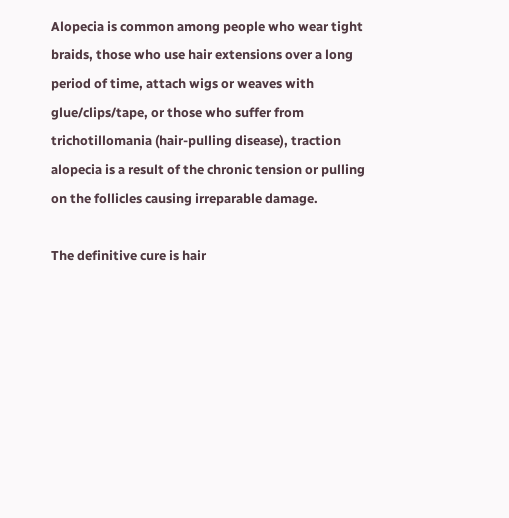Alopecia is common among people who wear tight braids, those who use hair extensions over a long period of time, attach wigs or weaves with glue/clips/tape, or those who suffer from trichotillomania (hair-pulling disease), traction alopecia is a result of the chronic tension or pulling on the follicles causing irreparable damage.

The definitive cure is hair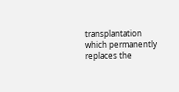transplantation which permanently replaces the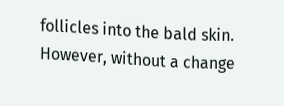follicles into the bald skin. However, without a change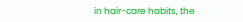in hair-care habits, the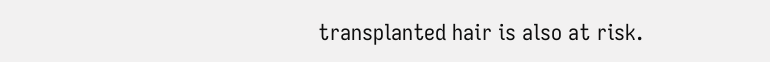transplanted hair is also at risk.